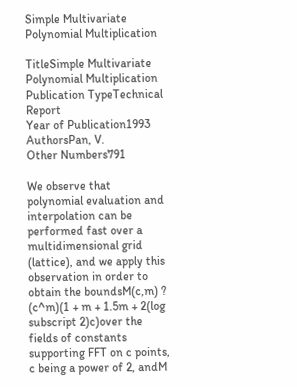Simple Multivariate Polynomial Multiplication

TitleSimple Multivariate Polynomial Multiplication
Publication TypeTechnical Report
Year of Publication1993
AuthorsPan, V.
Other Numbers791

We observe that polynomial evaluation and interpolation can be performed fast over a multidimensional grid (lattice), and we apply this observation in order to obtain the boundsM(c,m) ? (c^m)(1 + m + 1.5m + 2(log subscript 2)c)over the fields of constants supporting FFT on c points, c being a power of 2, andM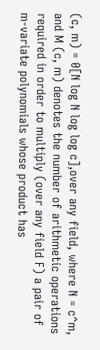(c, m) = 0[N log N log log c],over any field, where N = c^m, and M (c, m) denotes the number of arithmetic operations required in order to multiply (over any field F) a pair of m-variate polynomials whose product has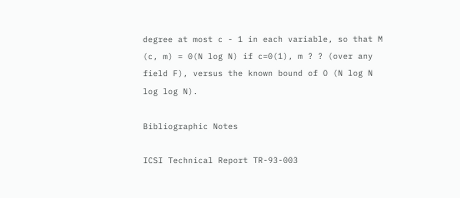degree at most c - 1 in each variable, so that M (c, m) = 0(N log N) if c=0(1), m ? ? (over any field F), versus the known bound of O (N log N log log N).

Bibliographic Notes

ICSI Technical Report TR-93-003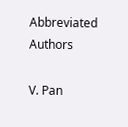Abbreviated Authors

V. Pan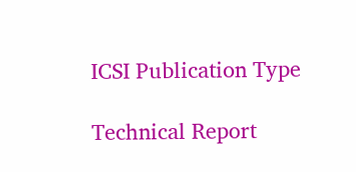ICSI Publication Type

Technical Report